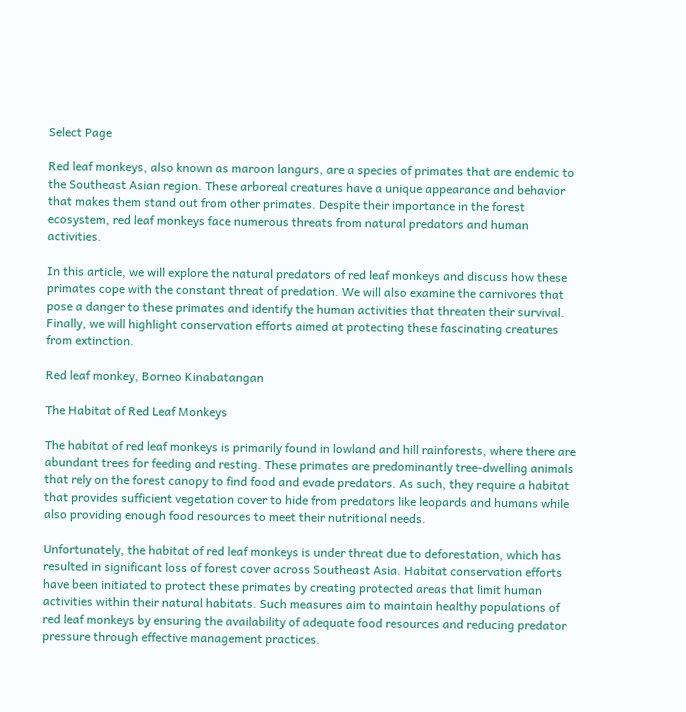Select Page

Red leaf monkeys, also known as maroon langurs, are a species of primates that are endemic to the Southeast Asian region. These arboreal creatures have a unique appearance and behavior that makes them stand out from other primates. Despite their importance in the forest ecosystem, red leaf monkeys face numerous threats from natural predators and human activities.

In this article, we will explore the natural predators of red leaf monkeys and discuss how these primates cope with the constant threat of predation. We will also examine the carnivores that pose a danger to these primates and identify the human activities that threaten their survival. Finally, we will highlight conservation efforts aimed at protecting these fascinating creatures from extinction.

Red leaf monkey, Borneo Kinabatangan

The Habitat of Red Leaf Monkeys

The habitat of red leaf monkeys is primarily found in lowland and hill rainforests, where there are abundant trees for feeding and resting. These primates are predominantly tree-dwelling animals that rely on the forest canopy to find food and evade predators. As such, they require a habitat that provides sufficient vegetation cover to hide from predators like leopards and humans while also providing enough food resources to meet their nutritional needs.

Unfortunately, the habitat of red leaf monkeys is under threat due to deforestation, which has resulted in significant loss of forest cover across Southeast Asia. Habitat conservation efforts have been initiated to protect these primates by creating protected areas that limit human activities within their natural habitats. Such measures aim to maintain healthy populations of red leaf monkeys by ensuring the availability of adequate food resources and reducing predator pressure through effective management practices.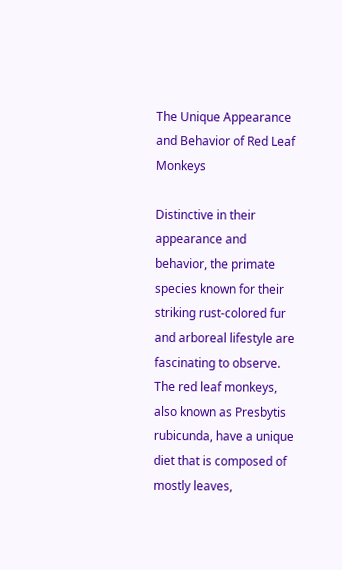The Unique Appearance and Behavior of Red Leaf Monkeys

Distinctive in their appearance and behavior, the primate species known for their striking rust-colored fur and arboreal lifestyle are fascinating to observe. The red leaf monkeys, also known as Presbytis rubicunda, have a unique diet that is composed of mostly leaves,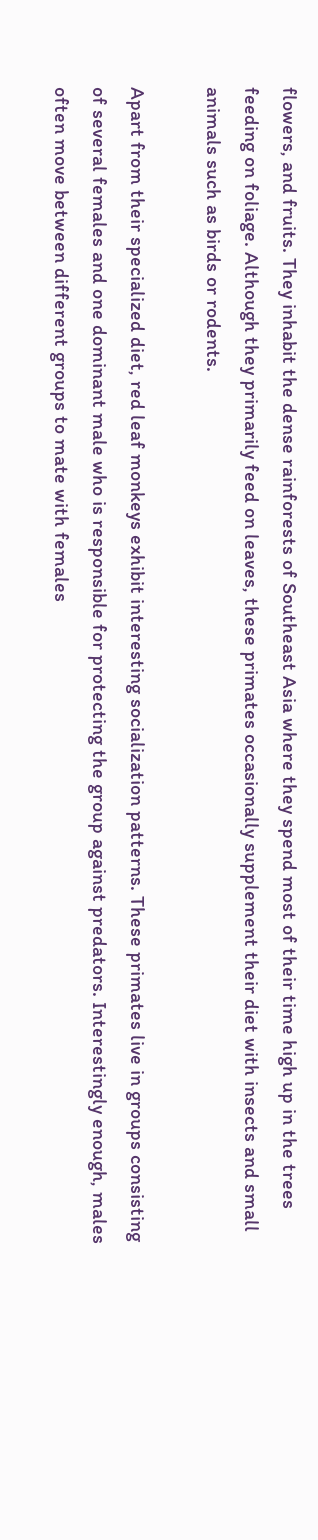flowers, and fruits. They inhabit the dense rainforests of Southeast Asia where they spend most of their time high up in the trees feeding on foliage. Although they primarily feed on leaves, these primates occasionally supplement their diet with insects and small animals such as birds or rodents.

Apart from their specialized diet, red leaf monkeys exhibit interesting socialization patterns. These primates live in groups consisting of several females and one dominant male who is responsible for protecting the group against predators. Interestingly enough, males often move between different groups to mate with females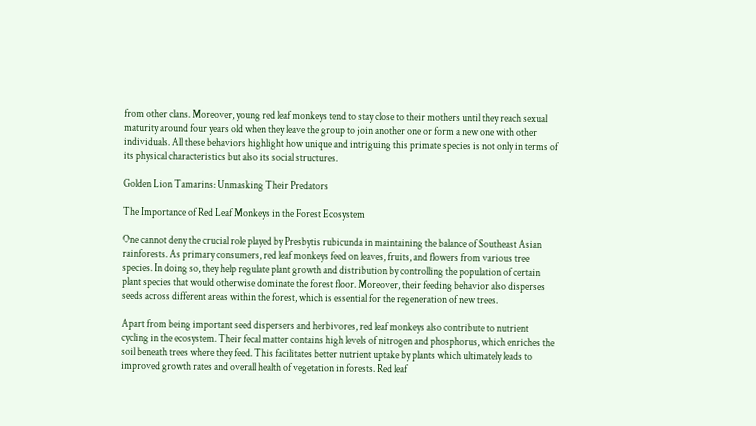from other clans. Moreover, young red leaf monkeys tend to stay close to their mothers until they reach sexual maturity around four years old when they leave the group to join another one or form a new one with other individuals. All these behaviors highlight how unique and intriguing this primate species is not only in terms of its physical characteristics but also its social structures.

Golden Lion Tamarins: Unmasking Their Predators

The Importance of Red Leaf Monkeys in the Forest Ecosystem

One cannot deny the crucial role played by Presbytis rubicunda in maintaining the balance of Southeast Asian rainforests. As primary consumers, red leaf monkeys feed on leaves, fruits, and flowers from various tree species. In doing so, they help regulate plant growth and distribution by controlling the population of certain plant species that would otherwise dominate the forest floor. Moreover, their feeding behavior also disperses seeds across different areas within the forest, which is essential for the regeneration of new trees.

Apart from being important seed dispersers and herbivores, red leaf monkeys also contribute to nutrient cycling in the ecosystem. Their fecal matter contains high levels of nitrogen and phosphorus, which enriches the soil beneath trees where they feed. This facilitates better nutrient uptake by plants which ultimately leads to improved growth rates and overall health of vegetation in forests. Red leaf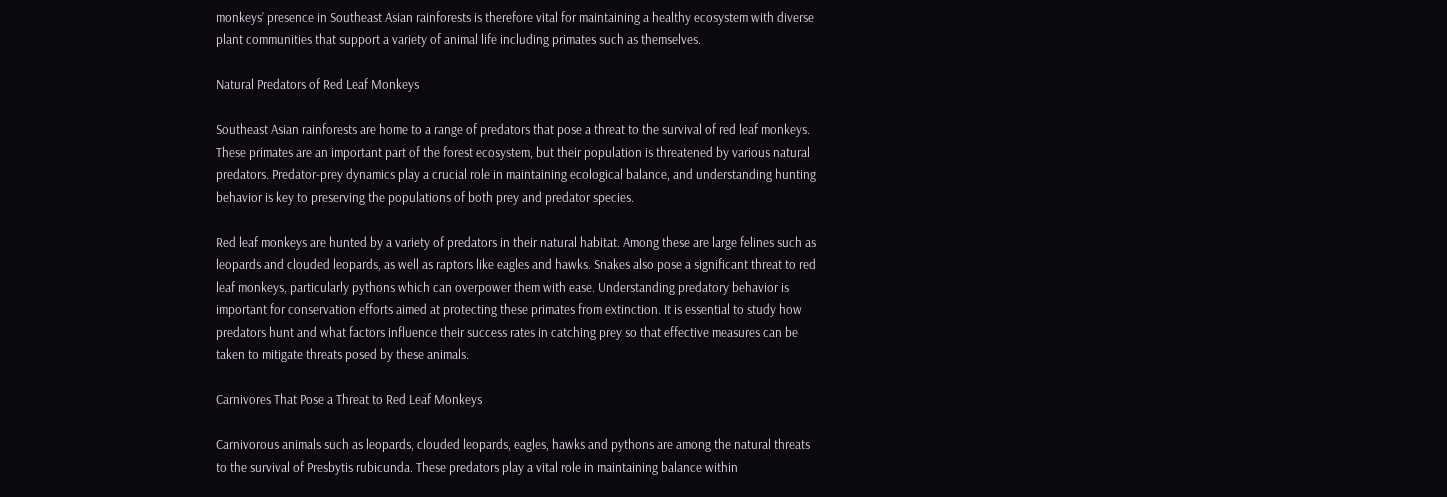monkeys’ presence in Southeast Asian rainforests is therefore vital for maintaining a healthy ecosystem with diverse plant communities that support a variety of animal life including primates such as themselves.

Natural Predators of Red Leaf Monkeys

Southeast Asian rainforests are home to a range of predators that pose a threat to the survival of red leaf monkeys. These primates are an important part of the forest ecosystem, but their population is threatened by various natural predators. Predator-prey dynamics play a crucial role in maintaining ecological balance, and understanding hunting behavior is key to preserving the populations of both prey and predator species.

Red leaf monkeys are hunted by a variety of predators in their natural habitat. Among these are large felines such as leopards and clouded leopards, as well as raptors like eagles and hawks. Snakes also pose a significant threat to red leaf monkeys, particularly pythons which can overpower them with ease. Understanding predatory behavior is important for conservation efforts aimed at protecting these primates from extinction. It is essential to study how predators hunt and what factors influence their success rates in catching prey so that effective measures can be taken to mitigate threats posed by these animals.

Carnivores That Pose a Threat to Red Leaf Monkeys

Carnivorous animals such as leopards, clouded leopards, eagles, hawks and pythons are among the natural threats to the survival of Presbytis rubicunda. These predators play a vital role in maintaining balance within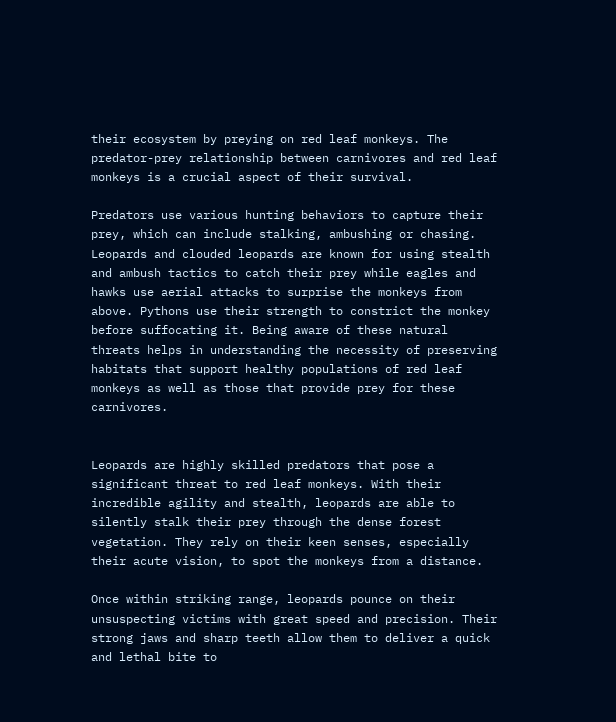their ecosystem by preying on red leaf monkeys. The predator-prey relationship between carnivores and red leaf monkeys is a crucial aspect of their survival.

Predators use various hunting behaviors to capture their prey, which can include stalking, ambushing or chasing. Leopards and clouded leopards are known for using stealth and ambush tactics to catch their prey while eagles and hawks use aerial attacks to surprise the monkeys from above. Pythons use their strength to constrict the monkey before suffocating it. Being aware of these natural threats helps in understanding the necessity of preserving habitats that support healthy populations of red leaf monkeys as well as those that provide prey for these carnivores.


Leopards are highly skilled predators that pose a significant threat to red leaf monkeys. With their incredible agility and stealth, leopards are able to silently stalk their prey through the dense forest vegetation. They rely on their keen senses, especially their acute vision, to spot the monkeys from a distance.

Once within striking range, leopards pounce on their unsuspecting victims with great speed and precision. Their strong jaws and sharp teeth allow them to deliver a quick and lethal bite to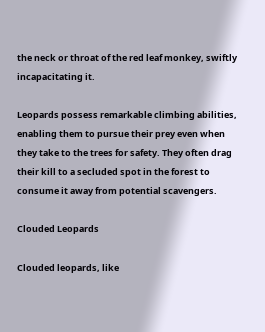the neck or throat of the red leaf monkey, swiftly incapacitating it.

Leopards possess remarkable climbing abilities, enabling them to pursue their prey even when they take to the trees for safety. They often drag their kill to a secluded spot in the forest to consume it away from potential scavengers.

Clouded Leopards

Clouded leopards, like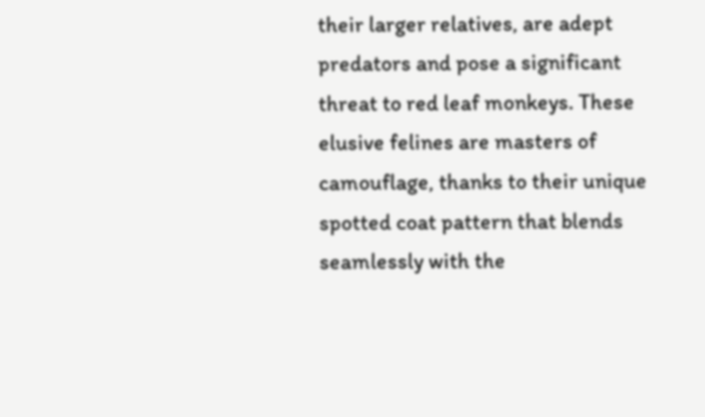their larger relatives, are adept predators and pose a significant threat to red leaf monkeys. These elusive felines are masters of camouflage, thanks to their unique spotted coat pattern that blends seamlessly with the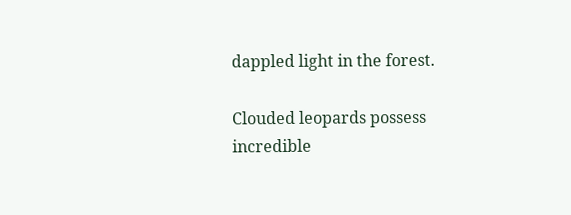dappled light in the forest.

Clouded leopards possess incredible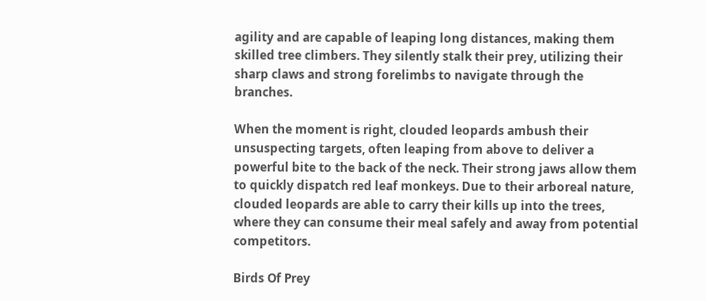agility and are capable of leaping long distances, making them skilled tree climbers. They silently stalk their prey, utilizing their sharp claws and strong forelimbs to navigate through the branches.

When the moment is right, clouded leopards ambush their unsuspecting targets, often leaping from above to deliver a powerful bite to the back of the neck. Their strong jaws allow them to quickly dispatch red leaf monkeys. Due to their arboreal nature, clouded leopards are able to carry their kills up into the trees, where they can consume their meal safely and away from potential competitors.

Birds Of Prey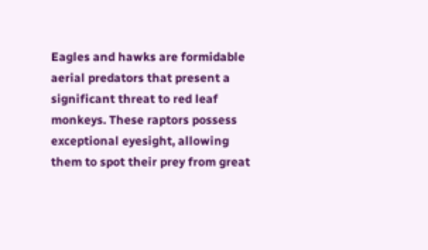Eagles and hawks are formidable aerial predators that present a significant threat to red leaf monkeys. These raptors possess exceptional eyesight, allowing them to spot their prey from great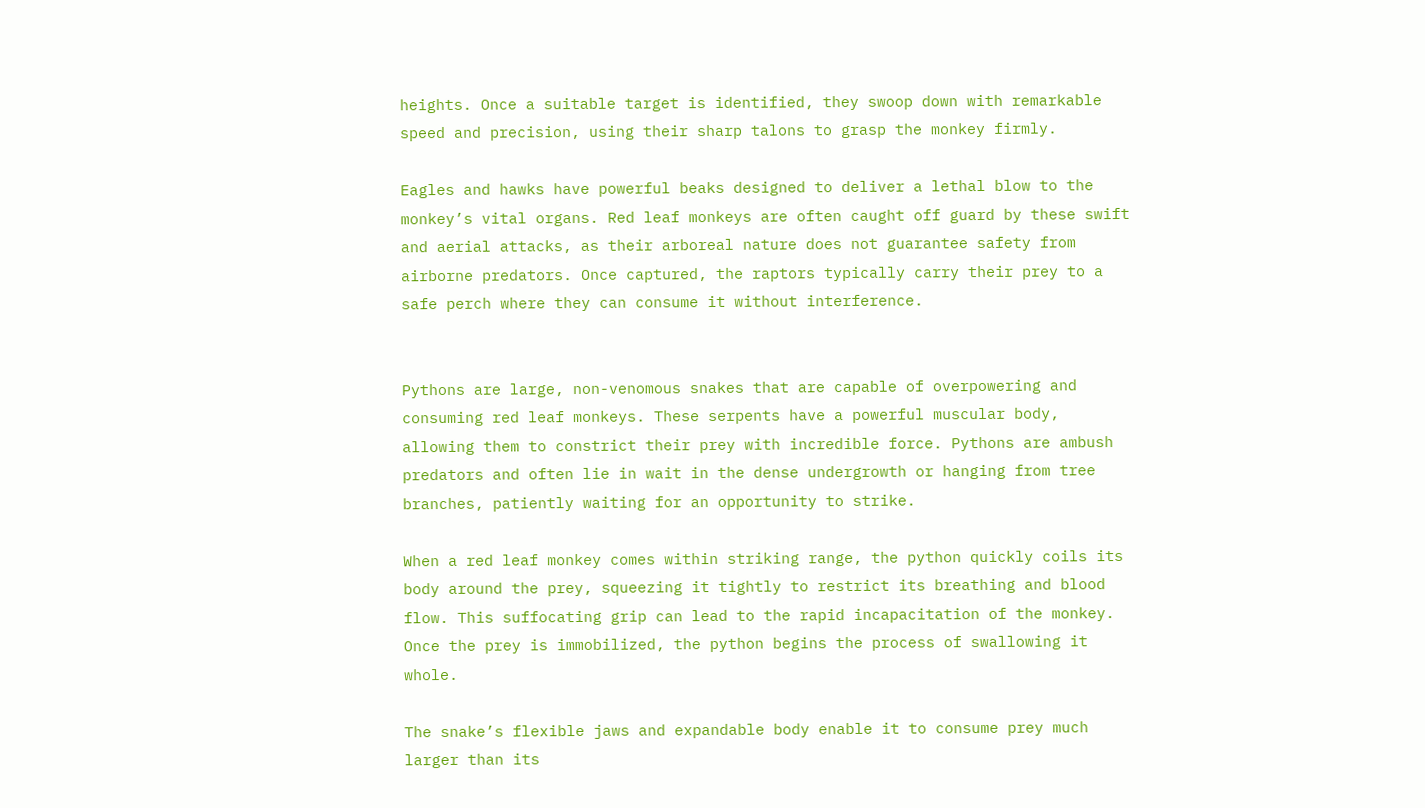heights. Once a suitable target is identified, they swoop down with remarkable speed and precision, using their sharp talons to grasp the monkey firmly.

Eagles and hawks have powerful beaks designed to deliver a lethal blow to the monkey’s vital organs. Red leaf monkeys are often caught off guard by these swift and aerial attacks, as their arboreal nature does not guarantee safety from airborne predators. Once captured, the raptors typically carry their prey to a safe perch where they can consume it without interference.


Pythons are large, non-venomous snakes that are capable of overpowering and consuming red leaf monkeys. These serpents have a powerful muscular body, allowing them to constrict their prey with incredible force. Pythons are ambush predators and often lie in wait in the dense undergrowth or hanging from tree branches, patiently waiting for an opportunity to strike.

When a red leaf monkey comes within striking range, the python quickly coils its body around the prey, squeezing it tightly to restrict its breathing and blood flow. This suffocating grip can lead to the rapid incapacitation of the monkey. Once the prey is immobilized, the python begins the process of swallowing it whole.

The snake’s flexible jaws and expandable body enable it to consume prey much larger than its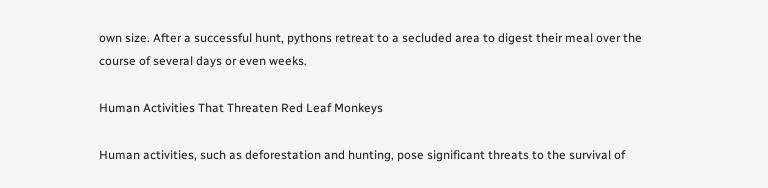own size. After a successful hunt, pythons retreat to a secluded area to digest their meal over the course of several days or even weeks.

Human Activities That Threaten Red Leaf Monkeys

Human activities, such as deforestation and hunting, pose significant threats to the survival of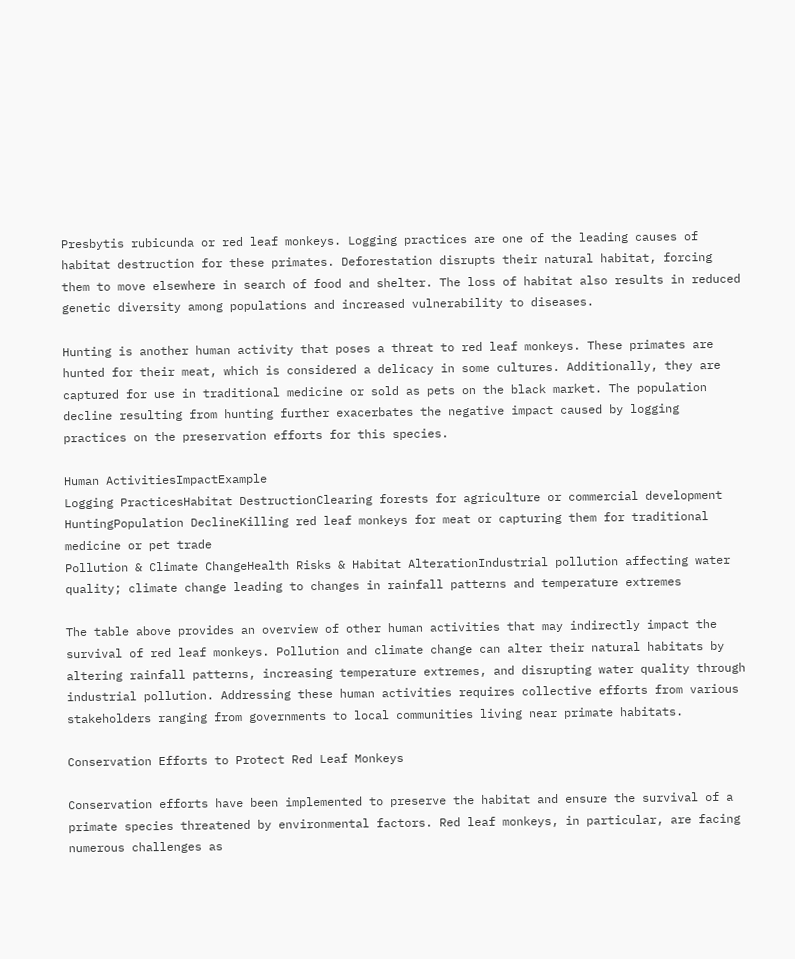Presbytis rubicunda or red leaf monkeys. Logging practices are one of the leading causes of habitat destruction for these primates. Deforestation disrupts their natural habitat, forcing them to move elsewhere in search of food and shelter. The loss of habitat also results in reduced genetic diversity among populations and increased vulnerability to diseases.

Hunting is another human activity that poses a threat to red leaf monkeys. These primates are hunted for their meat, which is considered a delicacy in some cultures. Additionally, they are captured for use in traditional medicine or sold as pets on the black market. The population decline resulting from hunting further exacerbates the negative impact caused by logging practices on the preservation efforts for this species.

Human ActivitiesImpactExample
Logging PracticesHabitat DestructionClearing forests for agriculture or commercial development
HuntingPopulation DeclineKilling red leaf monkeys for meat or capturing them for traditional medicine or pet trade
Pollution & Climate ChangeHealth Risks & Habitat AlterationIndustrial pollution affecting water quality; climate change leading to changes in rainfall patterns and temperature extremes

The table above provides an overview of other human activities that may indirectly impact the survival of red leaf monkeys. Pollution and climate change can alter their natural habitats by altering rainfall patterns, increasing temperature extremes, and disrupting water quality through industrial pollution. Addressing these human activities requires collective efforts from various stakeholders ranging from governments to local communities living near primate habitats.

Conservation Efforts to Protect Red Leaf Monkeys

Conservation efforts have been implemented to preserve the habitat and ensure the survival of a primate species threatened by environmental factors. Red leaf monkeys, in particular, are facing numerous challenges as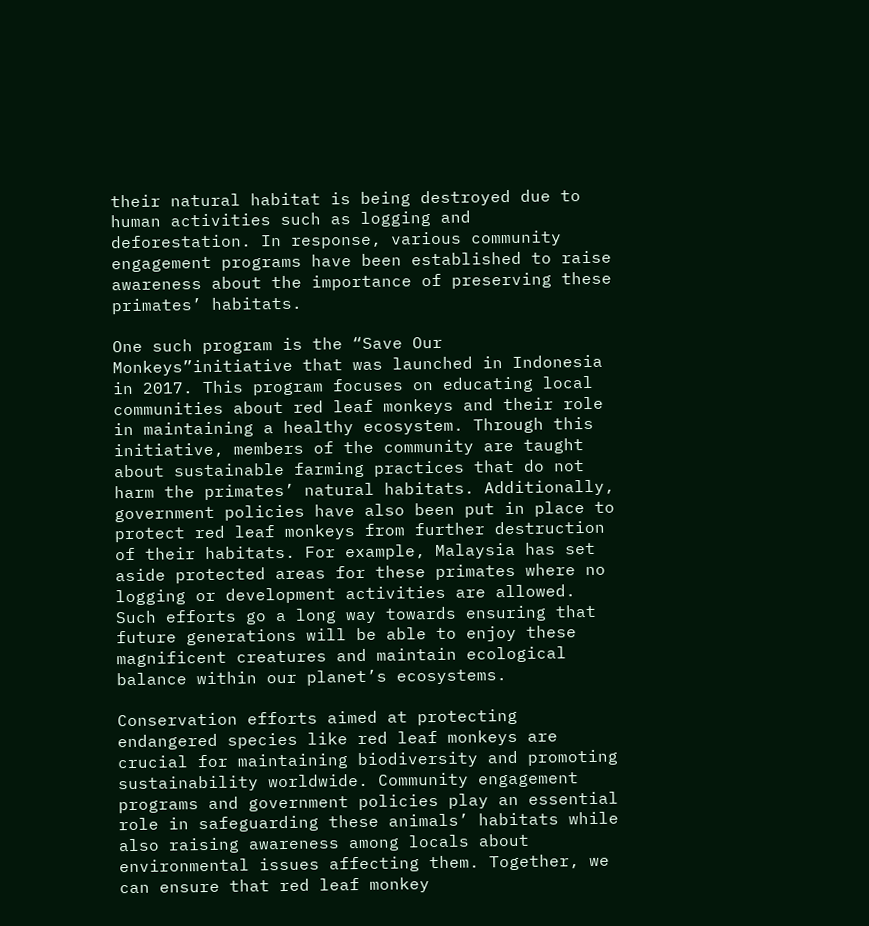their natural habitat is being destroyed due to human activities such as logging and deforestation. In response, various community engagement programs have been established to raise awareness about the importance of preserving these primates’ habitats.

One such program is the “Save Our Monkeys”initiative that was launched in Indonesia in 2017. This program focuses on educating local communities about red leaf monkeys and their role in maintaining a healthy ecosystem. Through this initiative, members of the community are taught about sustainable farming practices that do not harm the primates’ natural habitats. Additionally, government policies have also been put in place to protect red leaf monkeys from further destruction of their habitats. For example, Malaysia has set aside protected areas for these primates where no logging or development activities are allowed. Such efforts go a long way towards ensuring that future generations will be able to enjoy these magnificent creatures and maintain ecological balance within our planet’s ecosystems.

Conservation efforts aimed at protecting endangered species like red leaf monkeys are crucial for maintaining biodiversity and promoting sustainability worldwide. Community engagement programs and government policies play an essential role in safeguarding these animals’ habitats while also raising awareness among locals about environmental issues affecting them. Together, we can ensure that red leaf monkey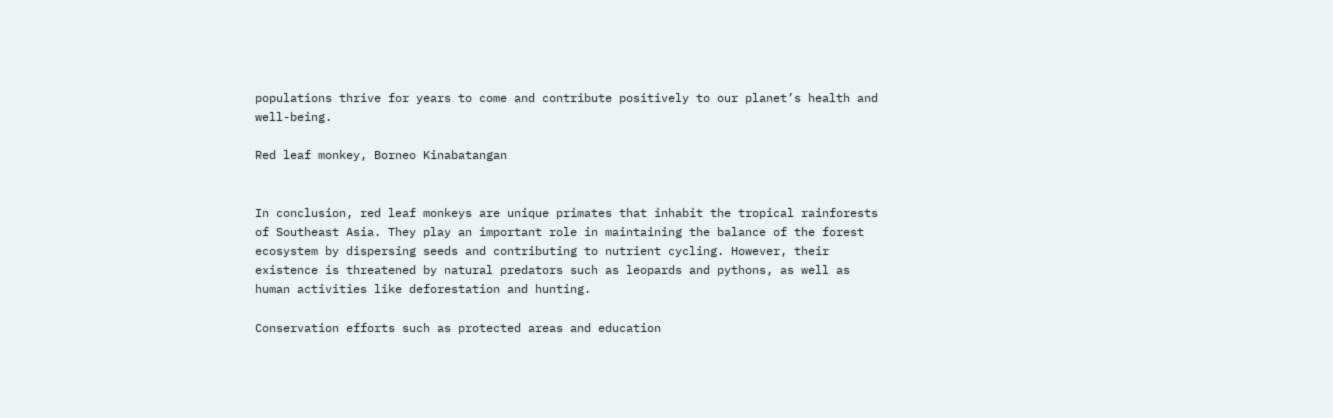populations thrive for years to come and contribute positively to our planet’s health and well-being.

Red leaf monkey, Borneo Kinabatangan


In conclusion, red leaf monkeys are unique primates that inhabit the tropical rainforests of Southeast Asia. They play an important role in maintaining the balance of the forest ecosystem by dispersing seeds and contributing to nutrient cycling. However, their existence is threatened by natural predators such as leopards and pythons, as well as human activities like deforestation and hunting.

Conservation efforts such as protected areas and education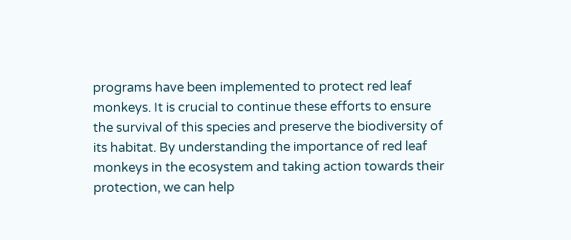programs have been implemented to protect red leaf monkeys. It is crucial to continue these efforts to ensure the survival of this species and preserve the biodiversity of its habitat. By understanding the importance of red leaf monkeys in the ecosystem and taking action towards their protection, we can help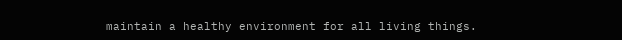maintain a healthy environment for all living things.